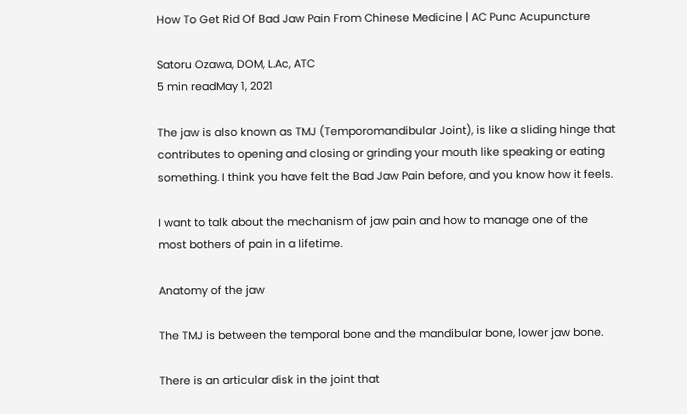How To Get Rid Of Bad Jaw Pain From Chinese Medicine | AC Punc Acupuncture

Satoru Ozawa, DOM, L.Ac, ATC
5 min readMay 1, 2021

The jaw is also known as TMJ (Temporomandibular Joint), is like a sliding hinge that contributes to opening and closing or grinding your mouth like speaking or eating something. I think you have felt the Bad Jaw Pain before, and you know how it feels.

I want to talk about the mechanism of jaw pain and how to manage one of the most bothers of pain in a lifetime.

Anatomy of the jaw

The TMJ is between the temporal bone and the mandibular bone, lower jaw bone.

There is an articular disk in the joint that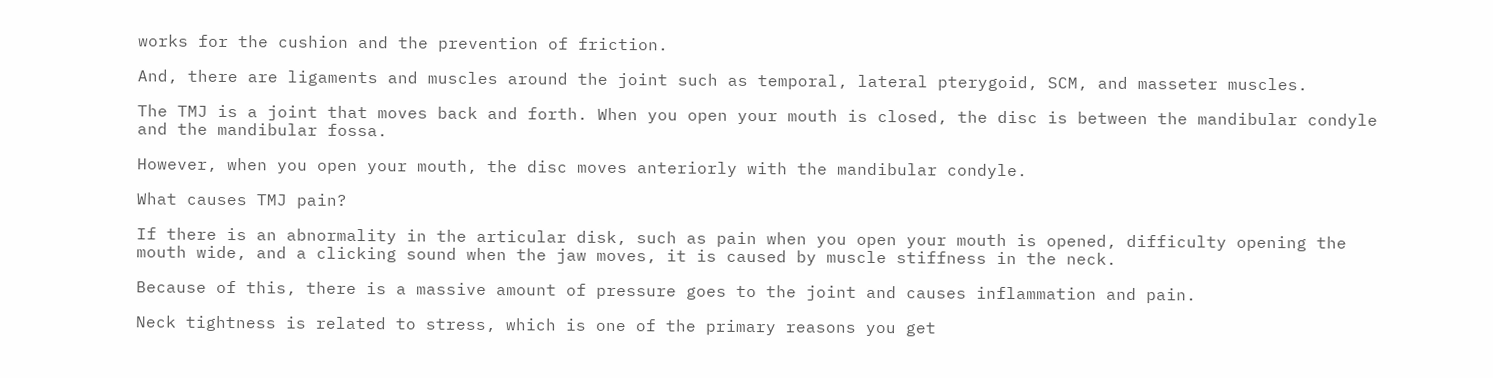works for the cushion and the prevention of friction.

And, there are ligaments and muscles around the joint such as temporal, lateral pterygoid, SCM, and masseter muscles.

The TMJ is a joint that moves back and forth. When you open your mouth is closed, the disc is between the mandibular condyle and the mandibular fossa.

However, when you open your mouth, the disc moves anteriorly with the mandibular condyle.

What causes TMJ pain?

If there is an abnormality in the articular disk, such as pain when you open your mouth is opened, difficulty opening the mouth wide, and a clicking sound when the jaw moves, it is caused by muscle stiffness in the neck.

Because of this, there is a massive amount of pressure goes to the joint and causes inflammation and pain.

Neck tightness is related to stress, which is one of the primary reasons you get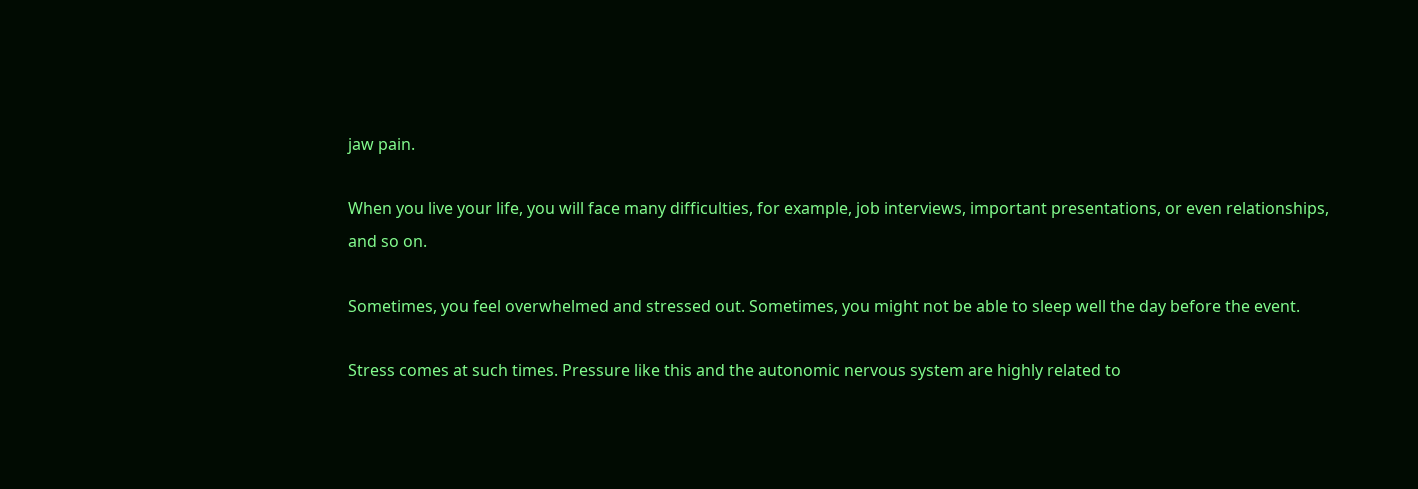jaw pain.

When you live your life, you will face many difficulties, for example, job interviews, important presentations, or even relationships, and so on.

Sometimes, you feel overwhelmed and stressed out. Sometimes, you might not be able to sleep well the day before the event.

Stress comes at such times. Pressure like this and the autonomic nervous system are highly related to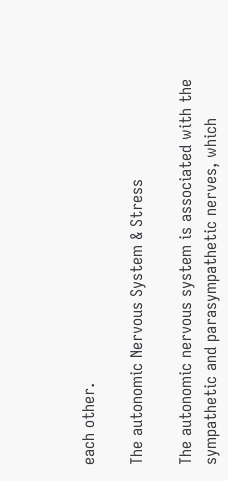each other.

The autonomic Nervous System & Stress

The autonomic nervous system is associated with the sympathetic and parasympathetic nerves, which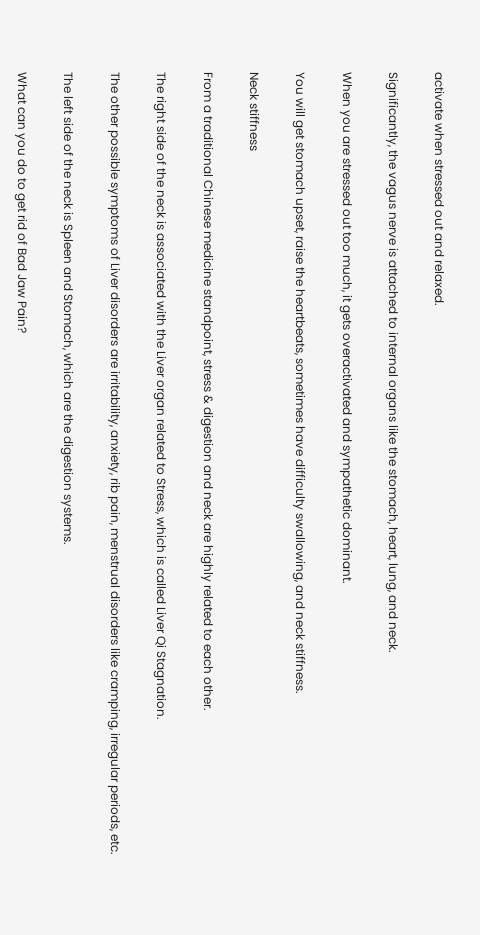activate when stressed out and relaxed.

Significantly, the vagus nerve is attached to internal organs like the stomach, heart, lung, and neck.

When you are stressed out too much, it gets overactivated and sympathetic dominant.

You will get stomach upset, raise the heartbeats, sometimes have difficulty swallowing, and neck stiffness.

Neck stiffness

From a traditional Chinese medicine standpoint, stress & digestion and neck are highly related to each other.

The right side of the neck is associated with the Liver organ related to Stress, which is called Liver Qi Stagnation.

The other possible symptoms of Liver disorders are irritability, anxiety, rib pain, menstrual disorders like cramping, irregular periods, etc.

The left side of the neck is Spleen and Stomach, which are the digestion systems.

What can you do to get rid of Bad Jaw Pain?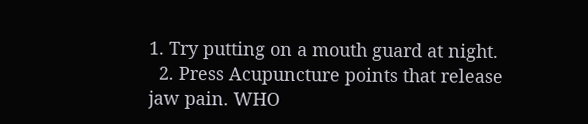1. Try putting on a mouth guard at night.
  2. Press Acupuncture points that release jaw pain. WHO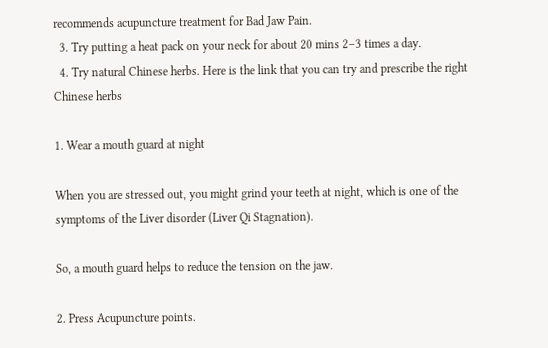recommends acupuncture treatment for Bad Jaw Pain.
  3. Try putting a heat pack on your neck for about 20 mins 2–3 times a day.
  4. Try natural Chinese herbs. Here is the link that you can try and prescribe the right Chinese herbs

1. Wear a mouth guard at night

When you are stressed out, you might grind your teeth at night, which is one of the symptoms of the Liver disorder (Liver Qi Stagnation).

So, a mouth guard helps to reduce the tension on the jaw.

2. Press Acupuncture points.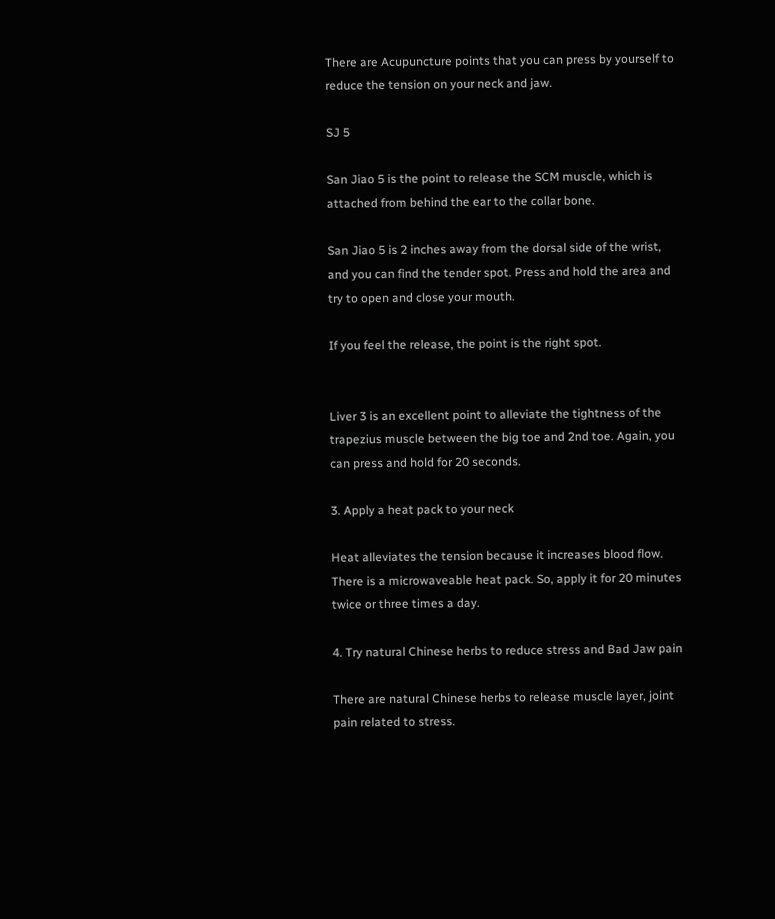There are Acupuncture points that you can press by yourself to reduce the tension on your neck and jaw.

SJ 5

San Jiao 5 is the point to release the SCM muscle, which is attached from behind the ear to the collar bone.

San Jiao 5 is 2 inches away from the dorsal side of the wrist, and you can find the tender spot. Press and hold the area and try to open and close your mouth.

If you feel the release, the point is the right spot.


Liver 3 is an excellent point to alleviate the tightness of the trapezius muscle between the big toe and 2nd toe. Again, you can press and hold for 20 seconds.

3. Apply a heat pack to your neck

Heat alleviates the tension because it increases blood flow. There is a microwaveable heat pack. So, apply it for 20 minutes twice or three times a day.

4. Try natural Chinese herbs to reduce stress and Bad Jaw pain

There are natural Chinese herbs to release muscle layer, joint pain related to stress.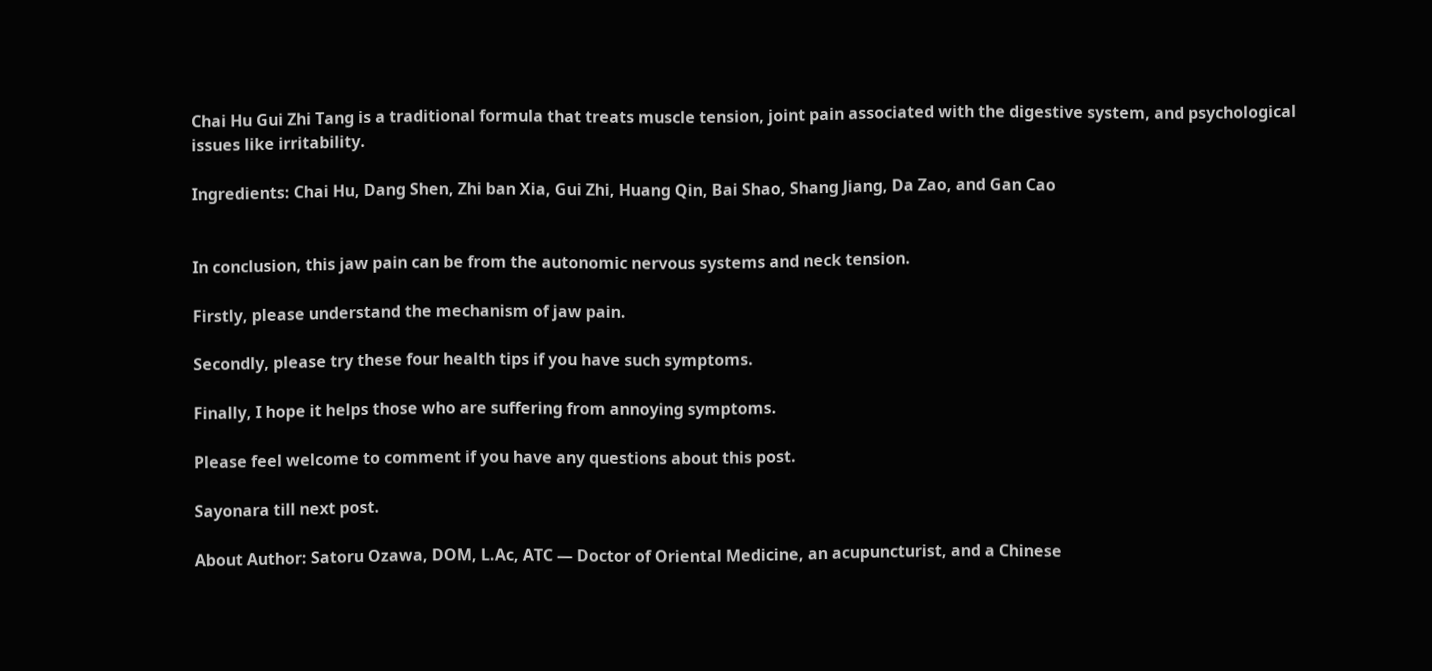Chai Hu Gui Zhi Tang is a traditional formula that treats muscle tension, joint pain associated with the digestive system, and psychological issues like irritability.

Ingredients: Chai Hu, Dang Shen, Zhi ban Xia, Gui Zhi, Huang Qin, Bai Shao, Shang Jiang, Da Zao, and Gan Cao


In conclusion, this jaw pain can be from the autonomic nervous systems and neck tension.

Firstly, please understand the mechanism of jaw pain.

Secondly, please try these four health tips if you have such symptoms.

Finally, I hope it helps those who are suffering from annoying symptoms.

Please feel welcome to comment if you have any questions about this post.

Sayonara till next post.

About Author: Satoru Ozawa, DOM, L.Ac, ATC — Doctor of Oriental Medicine, an acupuncturist, and a Chinese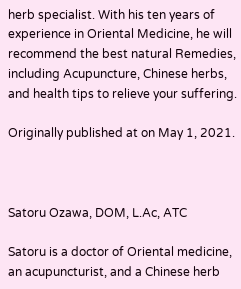herb specialist. With his ten years of experience in Oriental Medicine, he will recommend the best natural Remedies, including Acupuncture, Chinese herbs, and health tips to relieve your suffering.

Originally published at on May 1, 2021.



Satoru Ozawa, DOM, L.Ac, ATC

Satoru is a doctor of Oriental medicine, an acupuncturist, and a Chinese herb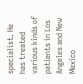specialist. He has treated various kinds of patients in Los Angeles and New Mexico